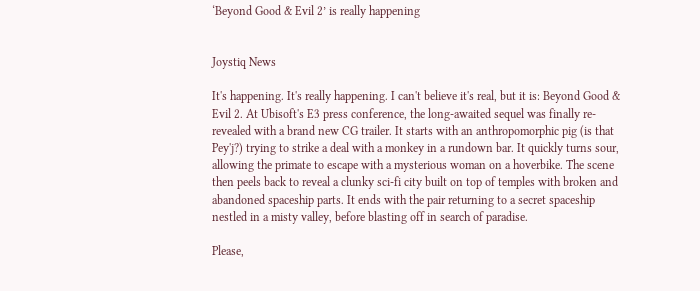‘Beyond Good & Evil 2’ is really happening


Joystiq News

It's happening. It's really happening. I can't believe it's real, but it is: Beyond Good & Evil 2. At Ubisoft's E3 press conference, the long-awaited sequel was finally re-revealed with a brand new CG trailer. It starts with an anthropomorphic pig (is that Pey'j?) trying to strike a deal with a monkey in a rundown bar. It quickly turns sour, allowing the primate to escape with a mysterious woman on a hoverbike. The scene then peels back to reveal a clunky sci-fi city built on top of temples with broken and abandoned spaceship parts. It ends with the pair returning to a secret spaceship nestled in a misty valley, before blasting off in search of paradise.

Please,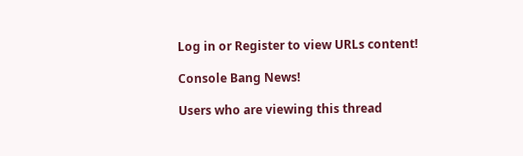Log in or Register to view URLs content!

Console Bang News!

Users who are viewing this thread